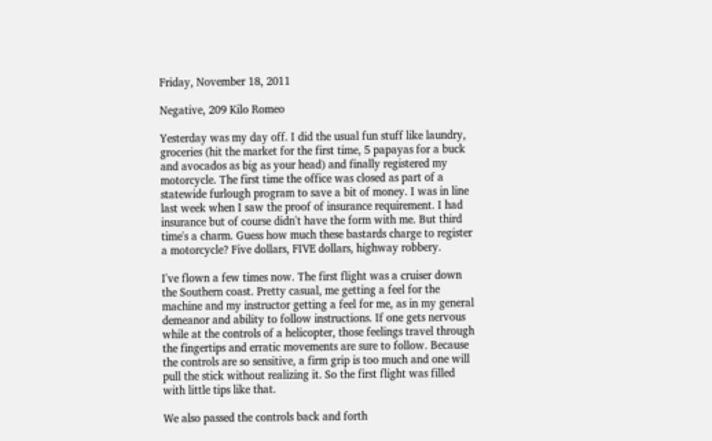Friday, November 18, 2011

Negative, 209 Kilo Romeo

Yesterday was my day off. I did the usual fun stuff like laundry, groceries (hit the market for the first time, 5 papayas for a buck and avocados as big as your head) and finally registered my motorcycle. The first time the office was closed as part of a statewide furlough program to save a bit of money. I was in line last week when I saw the proof of insurance requirement. I had insurance but of course didn't have the form with me. But third time's a charm. Guess how much these bastards charge to register a motorcycle? Five dollars, FIVE dollars, highway robbery.

I've flown a few times now. The first flight was a cruiser down the Southern coast. Pretty casual, me getting a feel for the machine and my instructor getting a feel for me, as in my general demeanor and ability to follow instructions. If one gets nervous while at the controls of a helicopter, those feelings travel through the fingertips and erratic movements are sure to follow. Because the controls are so sensitive, a firm grip is too much and one will pull the stick without realizing it. So the first flight was filled with little tips like that.

We also passed the controls back and forth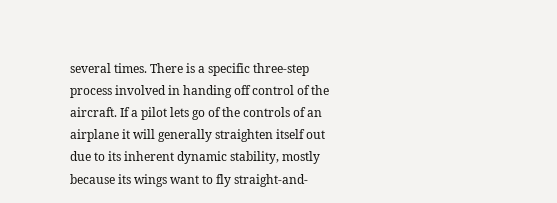several times. There is a specific three-step process involved in handing off control of the aircraft. If a pilot lets go of the controls of an airplane it will generally straighten itself out due to its inherent dynamic stability, mostly because its wings want to fly straight-and-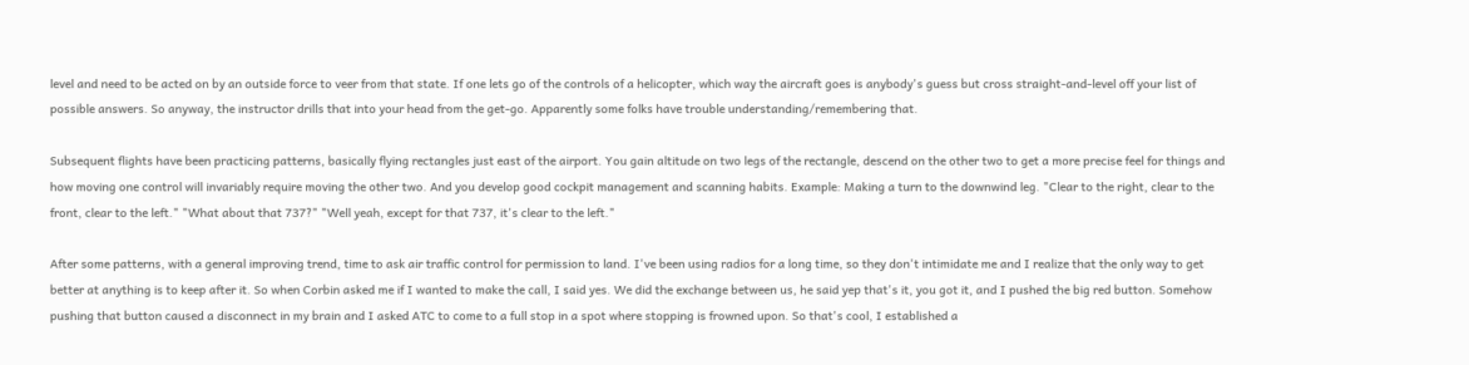level and need to be acted on by an outside force to veer from that state. If one lets go of the controls of a helicopter, which way the aircraft goes is anybody's guess but cross straight-and-level off your list of possible answers. So anyway, the instructor drills that into your head from the get-go. Apparently some folks have trouble understanding/remembering that.

Subsequent flights have been practicing patterns, basically flying rectangles just east of the airport. You gain altitude on two legs of the rectangle, descend on the other two to get a more precise feel for things and how moving one control will invariably require moving the other two. And you develop good cockpit management and scanning habits. Example: Making a turn to the downwind leg. "Clear to the right, clear to the front, clear to the left." "What about that 737?" "Well yeah, except for that 737, it's clear to the left."

After some patterns, with a general improving trend, time to ask air traffic control for permission to land. I've been using radios for a long time, so they don't intimidate me and I realize that the only way to get better at anything is to keep after it. So when Corbin asked me if I wanted to make the call, I said yes. We did the exchange between us, he said yep that's it, you got it, and I pushed the big red button. Somehow pushing that button caused a disconnect in my brain and I asked ATC to come to a full stop in a spot where stopping is frowned upon. So that's cool, I established a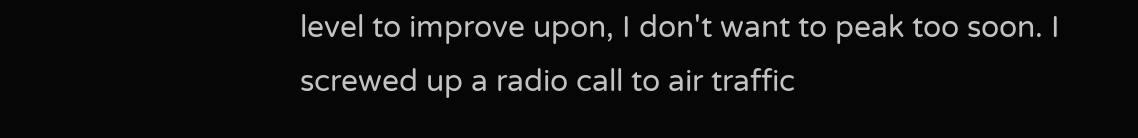level to improve upon, I don't want to peak too soon. I screwed up a radio call to air traffic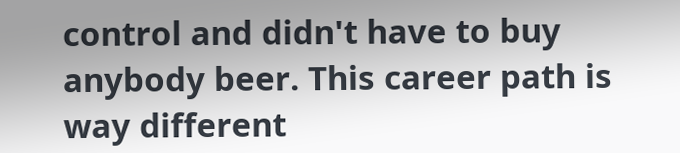control and didn't have to buy anybody beer. This career path is way different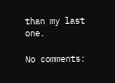than my last one.

No comments: